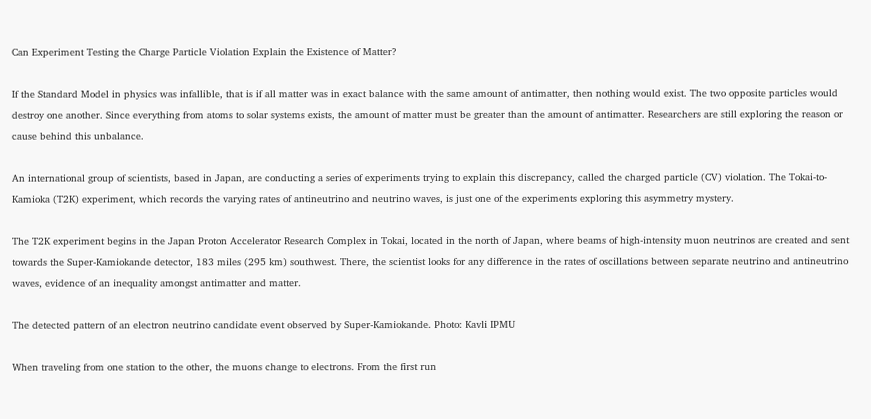Can Experiment Testing the Charge Particle Violation Explain the Existence of Matter?

If the Standard Model in physics was infallible, that is if all matter was in exact balance with the same amount of antimatter, then nothing would exist. The two opposite particles would destroy one another. Since everything from atoms to solar systems exists, the amount of matter must be greater than the amount of antimatter. Researchers are still exploring the reason or cause behind this unbalance.

An international group of scientists, based in Japan, are conducting a series of experiments trying to explain this discrepancy, called the charged particle (CV) violation. The Tokai-to-Kamioka (T2K) experiment, which records the varying rates of antineutrino and neutrino waves, is just one of the experiments exploring this asymmetry mystery.

The T2K experiment begins in the Japan Proton Accelerator Research Complex in Tokai, located in the north of Japan, where beams of high-intensity muon neutrinos are created and sent towards the Super-Kamiokande detector, 183 miles (295 km) southwest. There, the scientist looks for any difference in the rates of oscillations between separate neutrino and antineutrino waves, evidence of an inequality amongst antimatter and matter.

The detected pattern of an electron neutrino candidate event observed by Super-Kamiokande. Photo: Kavli IPMU

When traveling from one station to the other, the muons change to electrons. From the first run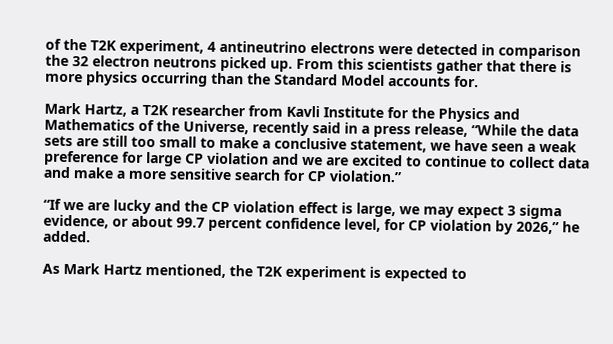of the T2K experiment, 4 antineutrino electrons were detected in comparison the 32 electron neutrons picked up. From this scientists gather that there is more physics occurring than the Standard Model accounts for.

Mark Hartz, a T2K researcher from Kavli Institute for the Physics and Mathematics of the Universe, recently said in a press release, “While the data sets are still too small to make a conclusive statement, we have seen a weak preference for large CP violation and we are excited to continue to collect data and make a more sensitive search for CP violation.”

“If we are lucky and the CP violation effect is large, we may expect 3 sigma evidence, or about 99.7 percent confidence level, for CP violation by 2026,” he added.

As Mark Hartz mentioned, the T2K experiment is expected to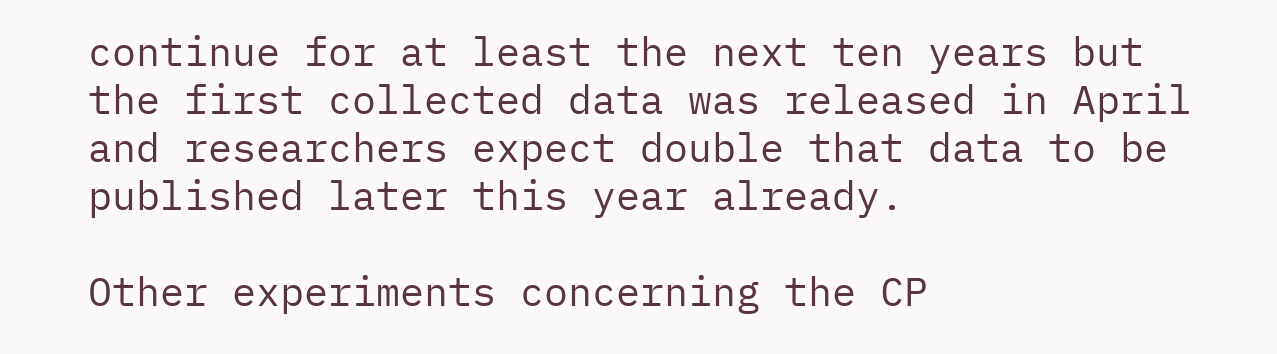continue for at least the next ten years but the first collected data was released in April and researchers expect double that data to be published later this year already.

Other experiments concerning the CP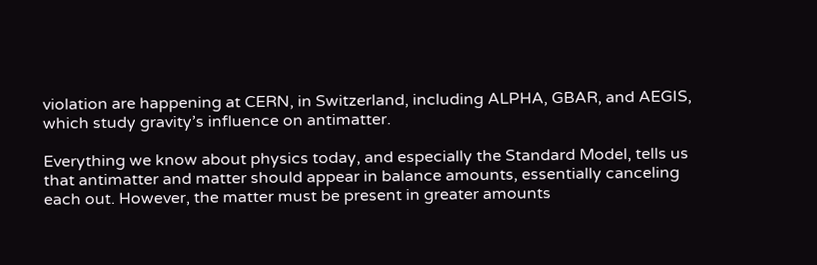violation are happening at CERN, in Switzerland, including ALPHA, GBAR, and AEGIS, which study gravity’s influence on antimatter.

Everything we know about physics today, and especially the Standard Model, tells us that antimatter and matter should appear in balance amounts, essentially canceling each out. However, the matter must be present in greater amounts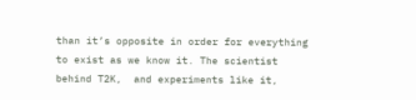than it’s opposite in order for everything to exist as we know it. The scientist behind T2K,  and experiments like it,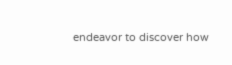endeavor to discover how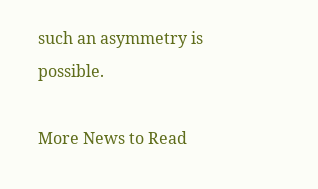such an asymmetry is possible.

More News to Read